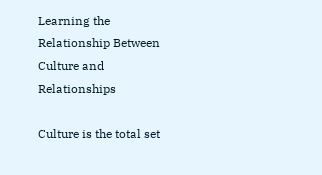Learning the Relationship Between Culture and Relationships

Culture is the total set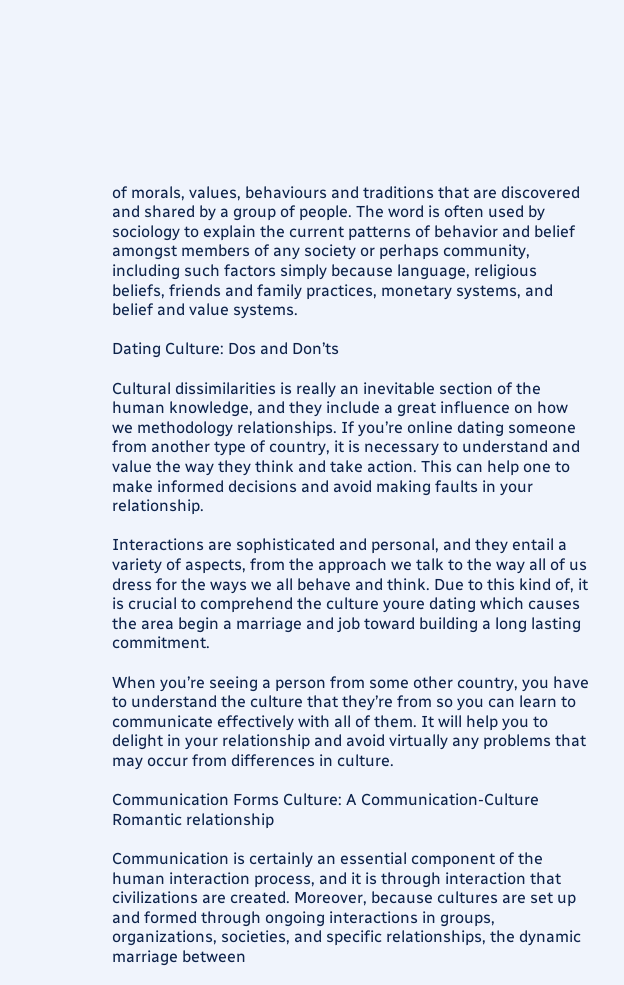of morals, values, behaviours and traditions that are discovered and shared by a group of people. The word is often used by sociology to explain the current patterns of behavior and belief amongst members of any society or perhaps community, including such factors simply because language, religious beliefs, friends and family practices, monetary systems, and belief and value systems.

Dating Culture: Dos and Don’ts

Cultural dissimilarities is really an inevitable section of the human knowledge, and they include a great influence on how we methodology relationships. If you’re online dating someone from another type of country, it is necessary to understand and value the way they think and take action. This can help one to make informed decisions and avoid making faults in your relationship.

Interactions are sophisticated and personal, and they entail a variety of aspects, from the approach we talk to the way all of us dress for the ways we all behave and think. Due to this kind of, it is crucial to comprehend the culture youre dating which causes the area begin a marriage and job toward building a long lasting commitment.

When you’re seeing a person from some other country, you have to understand the culture that they’re from so you can learn to communicate effectively with all of them. It will help you to delight in your relationship and avoid virtually any problems that may occur from differences in culture.

Communication Forms Culture: A Communication-Culture Romantic relationship

Communication is certainly an essential component of the human interaction process, and it is through interaction that civilizations are created. Moreover, because cultures are set up and formed through ongoing interactions in groups, organizations, societies, and specific relationships, the dynamic marriage between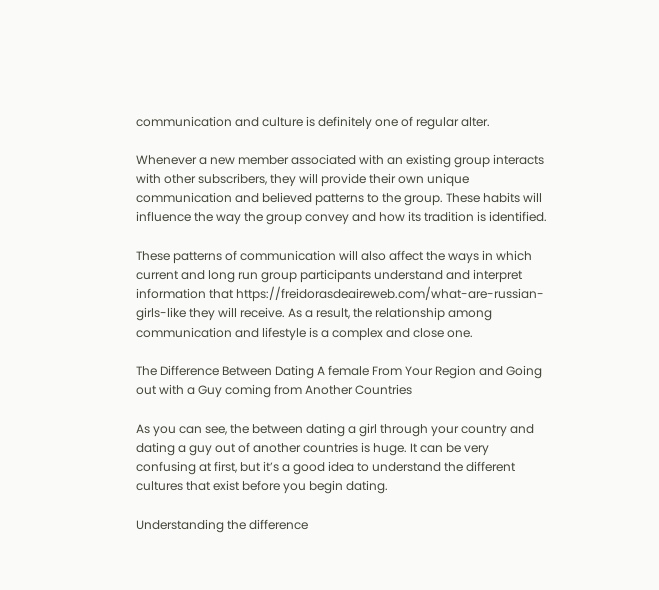communication and culture is definitely one of regular alter.

Whenever a new member associated with an existing group interacts with other subscribers, they will provide their own unique communication and believed patterns to the group. These habits will influence the way the group convey and how its tradition is identified.

These patterns of communication will also affect the ways in which current and long run group participants understand and interpret information that https://freidorasdeaireweb.com/what-are-russian-girls-like they will receive. As a result, the relationship among communication and lifestyle is a complex and close one.

The Difference Between Dating A female From Your Region and Going out with a Guy coming from Another Countries

As you can see, the between dating a girl through your country and dating a guy out of another countries is huge. It can be very confusing at first, but it’s a good idea to understand the different cultures that exist before you begin dating.

Understanding the difference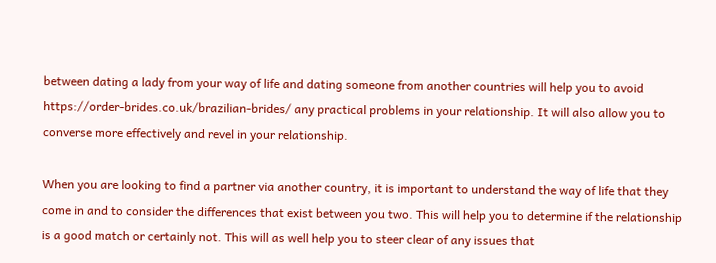between dating a lady from your way of life and dating someone from another countries will help you to avoid https://order-brides.co.uk/brazilian-brides/ any practical problems in your relationship. It will also allow you to converse more effectively and revel in your relationship.

When you are looking to find a partner via another country, it is important to understand the way of life that they come in and to consider the differences that exist between you two. This will help you to determine if the relationship is a good match or certainly not. This will as well help you to steer clear of any issues that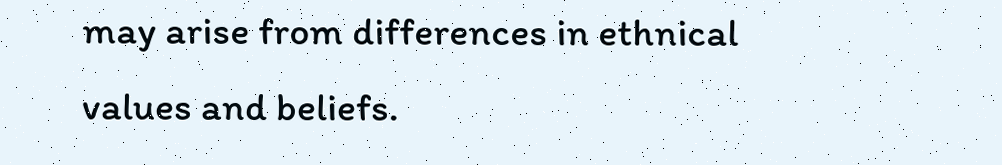may arise from differences in ethnical values and beliefs.